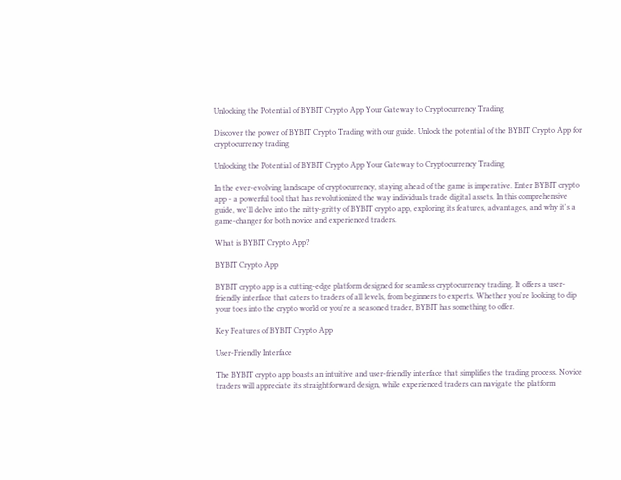Unlocking the Potential of BYBIT Crypto App Your Gateway to Cryptocurrency Trading

Discover the power of BYBIT Crypto Trading with our guide. Unlock the potential of the BYBIT Crypto App for cryptocurrency trading

Unlocking the Potential of BYBIT Crypto App Your Gateway to Cryptocurrency Trading

In the ever-evolving landscape of cryptocurrency, staying ahead of the game is imperative. Enter BYBIT crypto app - a powerful tool that has revolutionized the way individuals trade digital assets. In this comprehensive guide, we'll delve into the nitty-gritty of BYBIT crypto app, exploring its features, advantages, and why it's a game-changer for both novice and experienced traders.

What is BYBIT Crypto App?

BYBIT Crypto App

BYBIT crypto app is a cutting-edge platform designed for seamless cryptocurrency trading. It offers a user-friendly interface that caters to traders of all levels, from beginners to experts. Whether you're looking to dip your toes into the crypto world or you're a seasoned trader, BYBIT has something to offer.

Key Features of BYBIT Crypto App

User-Friendly Interface

The BYBIT crypto app boasts an intuitive and user-friendly interface that simplifies the trading process. Novice traders will appreciate its straightforward design, while experienced traders can navigate the platform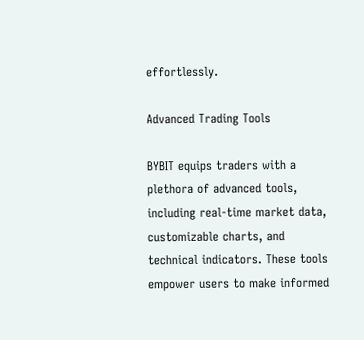effortlessly.

Advanced Trading Tools

BYBIT equips traders with a plethora of advanced tools, including real-time market data, customizable charts, and technical indicators. These tools empower users to make informed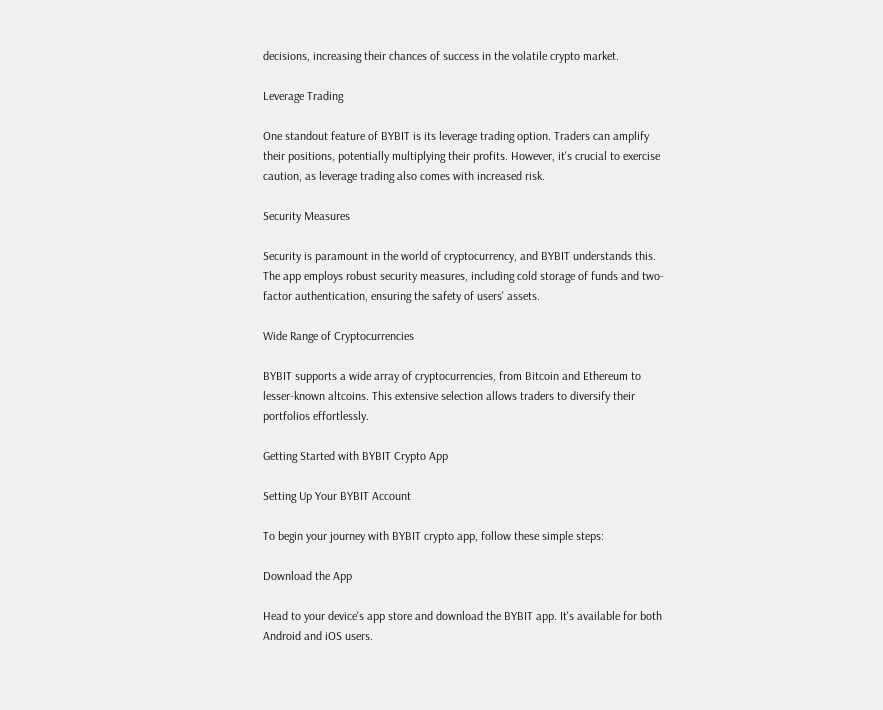decisions, increasing their chances of success in the volatile crypto market.

Leverage Trading

One standout feature of BYBIT is its leverage trading option. Traders can amplify their positions, potentially multiplying their profits. However, it's crucial to exercise caution, as leverage trading also comes with increased risk.

Security Measures

Security is paramount in the world of cryptocurrency, and BYBIT understands this. The app employs robust security measures, including cold storage of funds and two-factor authentication, ensuring the safety of users' assets.

Wide Range of Cryptocurrencies

BYBIT supports a wide array of cryptocurrencies, from Bitcoin and Ethereum to lesser-known altcoins. This extensive selection allows traders to diversify their portfolios effortlessly.

Getting Started with BYBIT Crypto App

Setting Up Your BYBIT Account

To begin your journey with BYBIT crypto app, follow these simple steps:

Download the App

Head to your device's app store and download the BYBIT app. It's available for both Android and iOS users.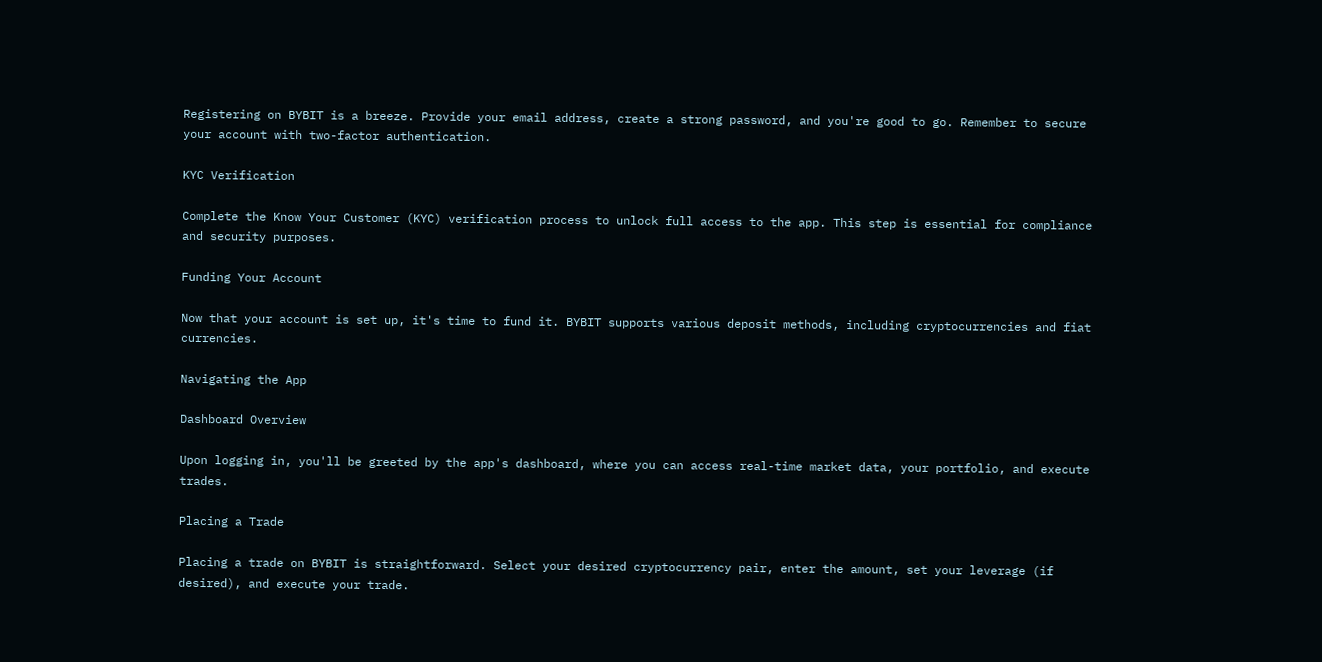Registering on BYBIT is a breeze. Provide your email address, create a strong password, and you're good to go. Remember to secure your account with two-factor authentication.

KYC Verification

Complete the Know Your Customer (KYC) verification process to unlock full access to the app. This step is essential for compliance and security purposes.

Funding Your Account

Now that your account is set up, it's time to fund it. BYBIT supports various deposit methods, including cryptocurrencies and fiat currencies.

Navigating the App

Dashboard Overview

Upon logging in, you'll be greeted by the app's dashboard, where you can access real-time market data, your portfolio, and execute trades.

Placing a Trade

Placing a trade on BYBIT is straightforward. Select your desired cryptocurrency pair, enter the amount, set your leverage (if desired), and execute your trade.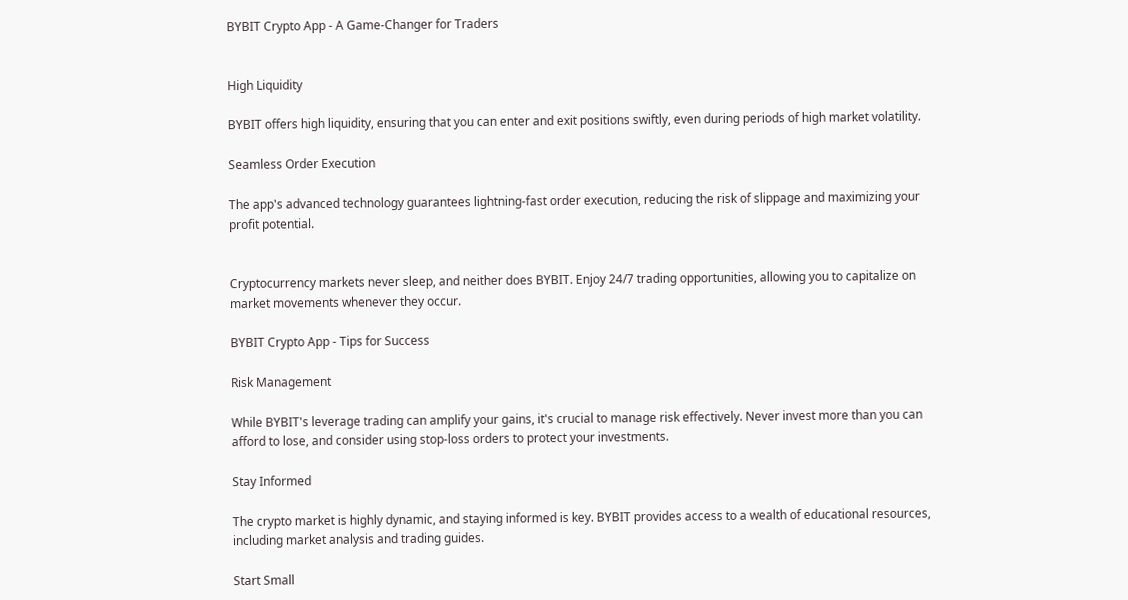BYBIT Crypto App - A Game-Changer for Traders


High Liquidity

BYBIT offers high liquidity, ensuring that you can enter and exit positions swiftly, even during periods of high market volatility.

Seamless Order Execution

The app's advanced technology guarantees lightning-fast order execution, reducing the risk of slippage and maximizing your profit potential.


Cryptocurrency markets never sleep, and neither does BYBIT. Enjoy 24/7 trading opportunities, allowing you to capitalize on market movements whenever they occur.

BYBIT Crypto App - Tips for Success

Risk Management

While BYBIT's leverage trading can amplify your gains, it's crucial to manage risk effectively. Never invest more than you can afford to lose, and consider using stop-loss orders to protect your investments.

Stay Informed

The crypto market is highly dynamic, and staying informed is key. BYBIT provides access to a wealth of educational resources, including market analysis and trading guides.

Start Small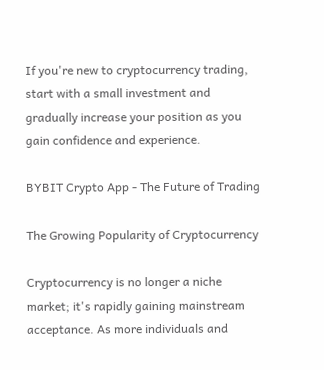If you're new to cryptocurrency trading, start with a small investment and gradually increase your position as you gain confidence and experience.

BYBIT Crypto App - The Future of Trading

The Growing Popularity of Cryptocurrency

Cryptocurrency is no longer a niche market; it's rapidly gaining mainstream acceptance. As more individuals and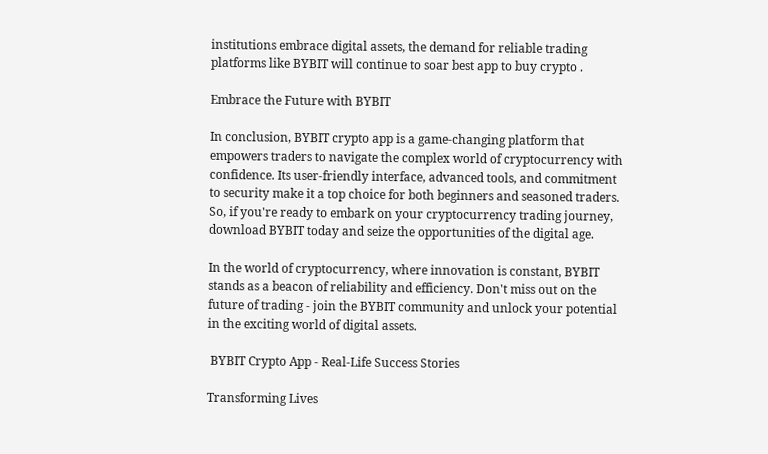institutions embrace digital assets, the demand for reliable trading platforms like BYBIT will continue to soar best app to buy crypto .

Embrace the Future with BYBIT

In conclusion, BYBIT crypto app is a game-changing platform that empowers traders to navigate the complex world of cryptocurrency with confidence. Its user-friendly interface, advanced tools, and commitment to security make it a top choice for both beginners and seasoned traders. So, if you're ready to embark on your cryptocurrency trading journey, download BYBIT today and seize the opportunities of the digital age.

In the world of cryptocurrency, where innovation is constant, BYBIT stands as a beacon of reliability and efficiency. Don't miss out on the future of trading - join the BYBIT community and unlock your potential in the exciting world of digital assets.

 BYBIT Crypto App - Real-Life Success Stories

Transforming Lives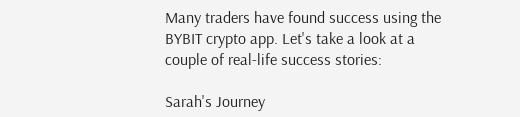Many traders have found success using the BYBIT crypto app. Let's take a look at a couple of real-life success stories:

Sarah's Journey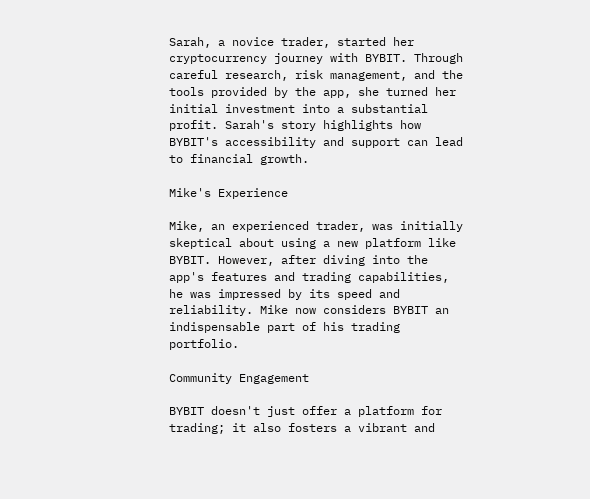Sarah, a novice trader, started her cryptocurrency journey with BYBIT. Through careful research, risk management, and the tools provided by the app, she turned her initial investment into a substantial profit. Sarah's story highlights how BYBIT's accessibility and support can lead to financial growth.

Mike's Experience

Mike, an experienced trader, was initially skeptical about using a new platform like BYBIT. However, after diving into the app's features and trading capabilities, he was impressed by its speed and reliability. Mike now considers BYBIT an indispensable part of his trading portfolio.

Community Engagement

BYBIT doesn't just offer a platform for trading; it also fosters a vibrant and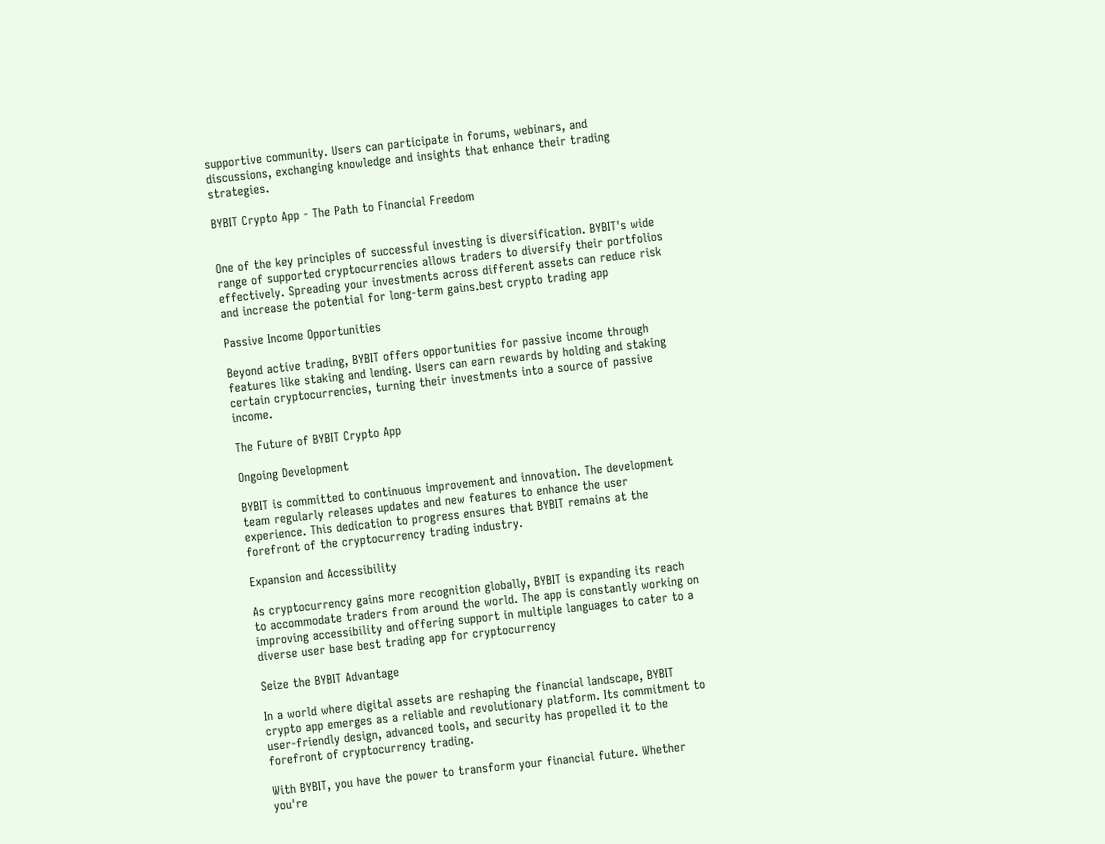supportive community. Users can participate in forums, webinars, and discussions, exchanging knowledge and insights that enhance their trading strategies.

BYBIT Crypto App - The Path to Financial Freedom


One of the key principles of successful investing is diversification. BYBIT's wide range of supported cryptocurrencies allows traders to diversify their portfolios effectively. Spreading your investments across different assets can reduce risk and increase the potential for long-term gains.best crypto trading app

Passive Income Opportunities

Beyond active trading, BYBIT offers opportunities for passive income through features like staking and lending. Users can earn rewards by holding and staking certain cryptocurrencies, turning their investments into a source of passive income.

The Future of BYBIT Crypto App

Ongoing Development

BYBIT is committed to continuous improvement and innovation. The development team regularly releases updates and new features to enhance the user experience. This dedication to progress ensures that BYBIT remains at the forefront of the cryptocurrency trading industry.

Expansion and Accessibility

As cryptocurrency gains more recognition globally, BYBIT is expanding its reach to accommodate traders from around the world. The app is constantly working on improving accessibility and offering support in multiple languages to cater to a diverse user base best trading app for cryptocurrency

Seize the BYBIT Advantage

In a world where digital assets are reshaping the financial landscape, BYBIT crypto app emerges as a reliable and revolutionary platform. Its commitment to user-friendly design, advanced tools, and security has propelled it to the forefront of cryptocurrency trading.

With BYBIT, you have the power to transform your financial future. Whether you're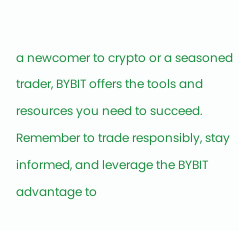a newcomer to crypto or a seasoned trader, BYBIT offers the tools and resources you need to succeed. Remember to trade responsibly, stay informed, and leverage the BYBIT advantage to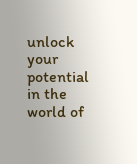unlock your potential in the world of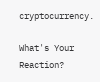cryptocurrency.

What's Your Reaction?